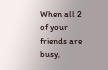When all 2 of your friends are busy,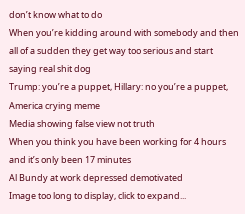don’t know what to do
When you’re kidding around with somebody and then all of a sudden they get way too serious and start saying real shit dog
Trump: you’re a puppet, Hillary: no you’re a puppet, America crying meme
Media showing false view not truth
When you think you have been working for 4 hours and it’s only been 17 minutes
Al Bundy at work depressed demotivated
Image too long to display, click to expand...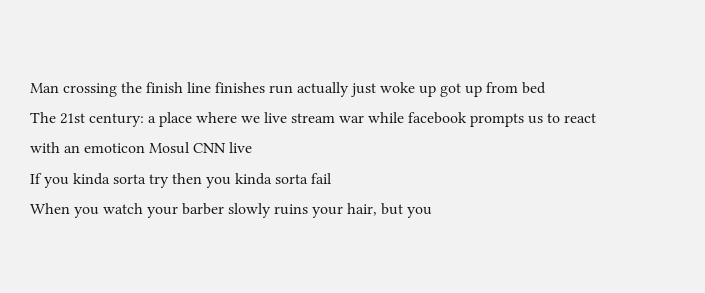Man crossing the finish line finishes run actually just woke up got up from bed
The 21st century: a place where we live stream war while facebook prompts us to react with an emoticon Mosul CNN live
If you kinda sorta try then you kinda sorta fail
When you watch your barber slowly ruins your hair, but you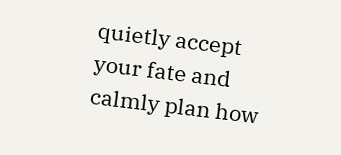quietly accept your fate and calmly plan how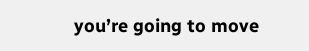you’re going to move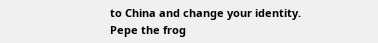to China and change your identity. Pepe the frog